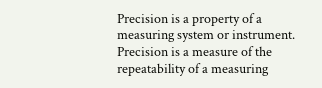Precision is a property of a measuring system or instrument. Precision is a measure of the repeatability of a measuring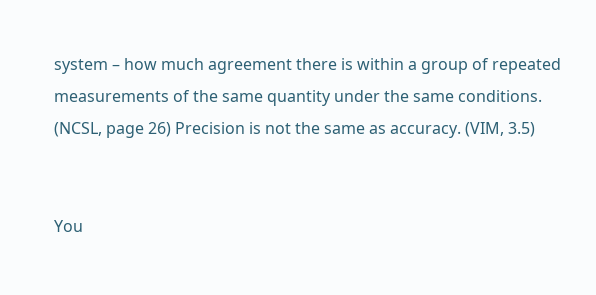system – how much agreement there is within a group of repeated measurements of the same quantity under the same conditions. (NCSL, page 26) Precision is not the same as accuracy. (VIM, 3.5)


You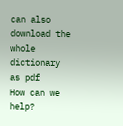can also download the whole dictionary as pdf
How can we help?